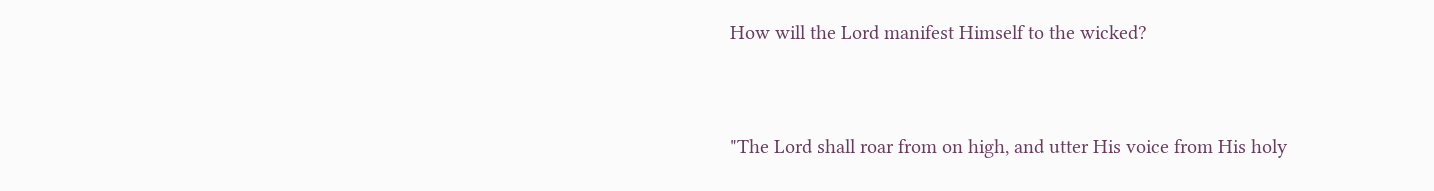How will the Lord manifest Himself to the wicked?


"The Lord shall roar from on high, and utter His voice from His holy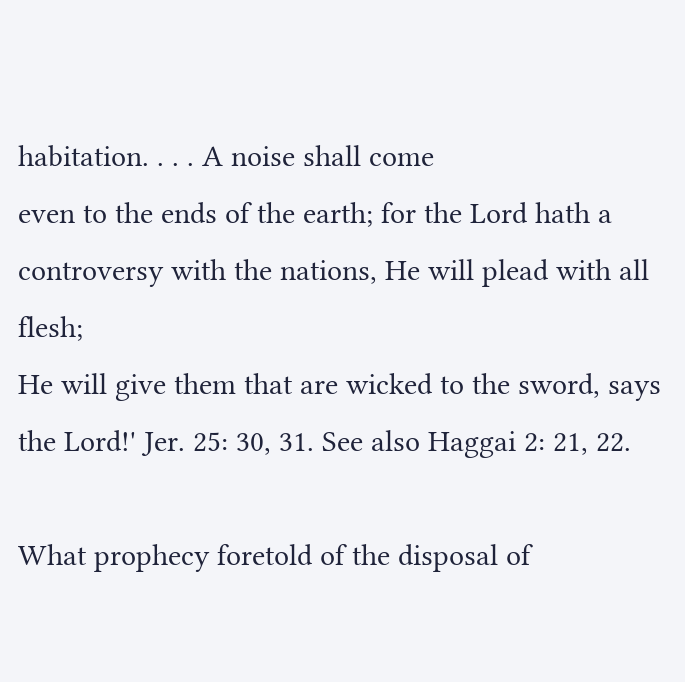habitation. . . . A noise shall come
even to the ends of the earth; for the Lord hath a controversy with the nations, He will plead with all flesh;
He will give them that are wicked to the sword, says the Lord!' Jer. 25: 30, 31. See also Haggai 2: 21, 22.

What prophecy foretold of the disposal of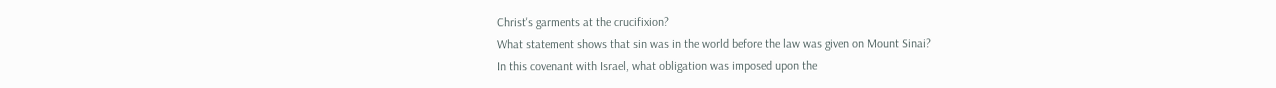Christ's garments at the crucifixion?
What statement shows that sin was in the world before the law was given on Mount Sinai?
In this covenant with Israel, what obligation was imposed upon the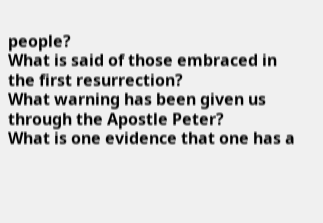people?
What is said of those embraced in the first resurrection?
What warning has been given us through the Apostle Peter?
What is one evidence that one has a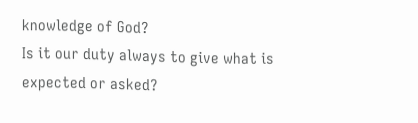knowledge of God?
Is it our duty always to give what is expected or asked?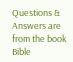Questions & Answers are from the book Bible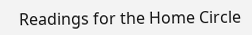Readings for the Home Circle